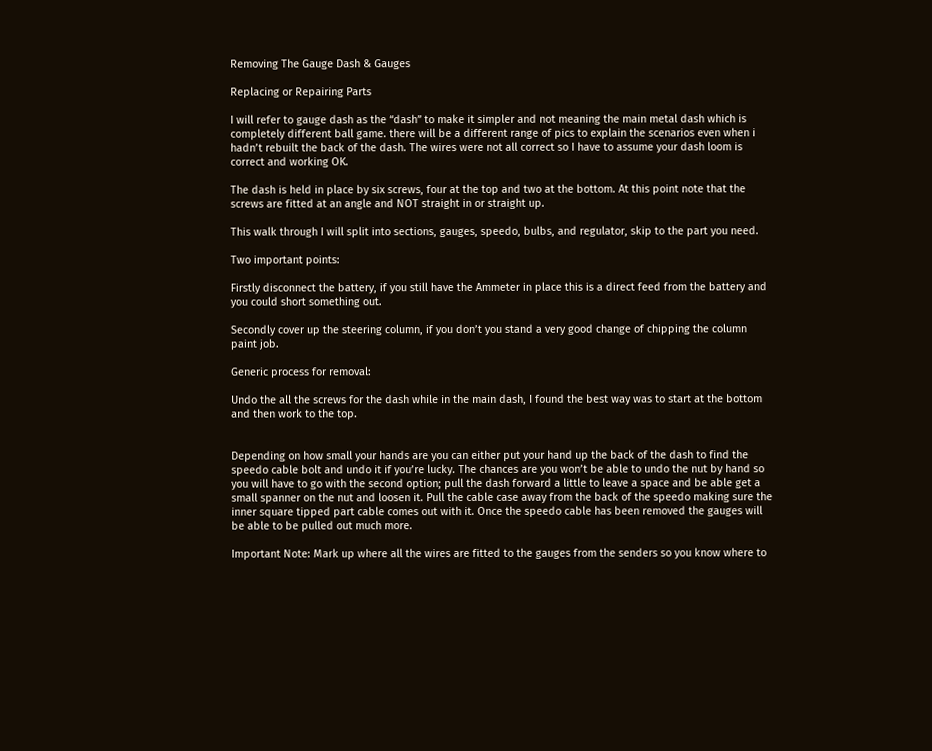Removing The Gauge Dash & Gauges

Replacing or Repairing Parts

I will refer to gauge dash as the “dash” to make it simpler and not meaning the main metal dash which is completely different ball game. there will be a different range of pics to explain the scenarios even when i hadn’t rebuilt the back of the dash. The wires were not all correct so I have to assume your dash loom is correct and working OK.

The dash is held in place by six screws, four at the top and two at the bottom. At this point note that the screws are fitted at an angle and NOT straight in or straight up.

This walk through I will split into sections, gauges, speedo, bulbs, and regulator, skip to the part you need.

Two important points:

Firstly disconnect the battery, if you still have the Ammeter in place this is a direct feed from the battery and you could short something out.

Secondly cover up the steering column, if you don’t you stand a very good change of chipping the column paint job.

Generic process for removal:

Undo the all the screws for the dash while in the main dash, I found the best way was to start at the bottom and then work to the top.


Depending on how small your hands are you can either put your hand up the back of the dash to find the speedo cable bolt and undo it if you’re lucky. The chances are you won’t be able to undo the nut by hand so you will have to go with the second option; pull the dash forward a little to leave a space and be able get a small spanner on the nut and loosen it. Pull the cable case away from the back of the speedo making sure the inner square tipped part cable comes out with it. Once the speedo cable has been removed the gauges will be able to be pulled out much more.

Important Note: Mark up where all the wires are fitted to the gauges from the senders so you know where to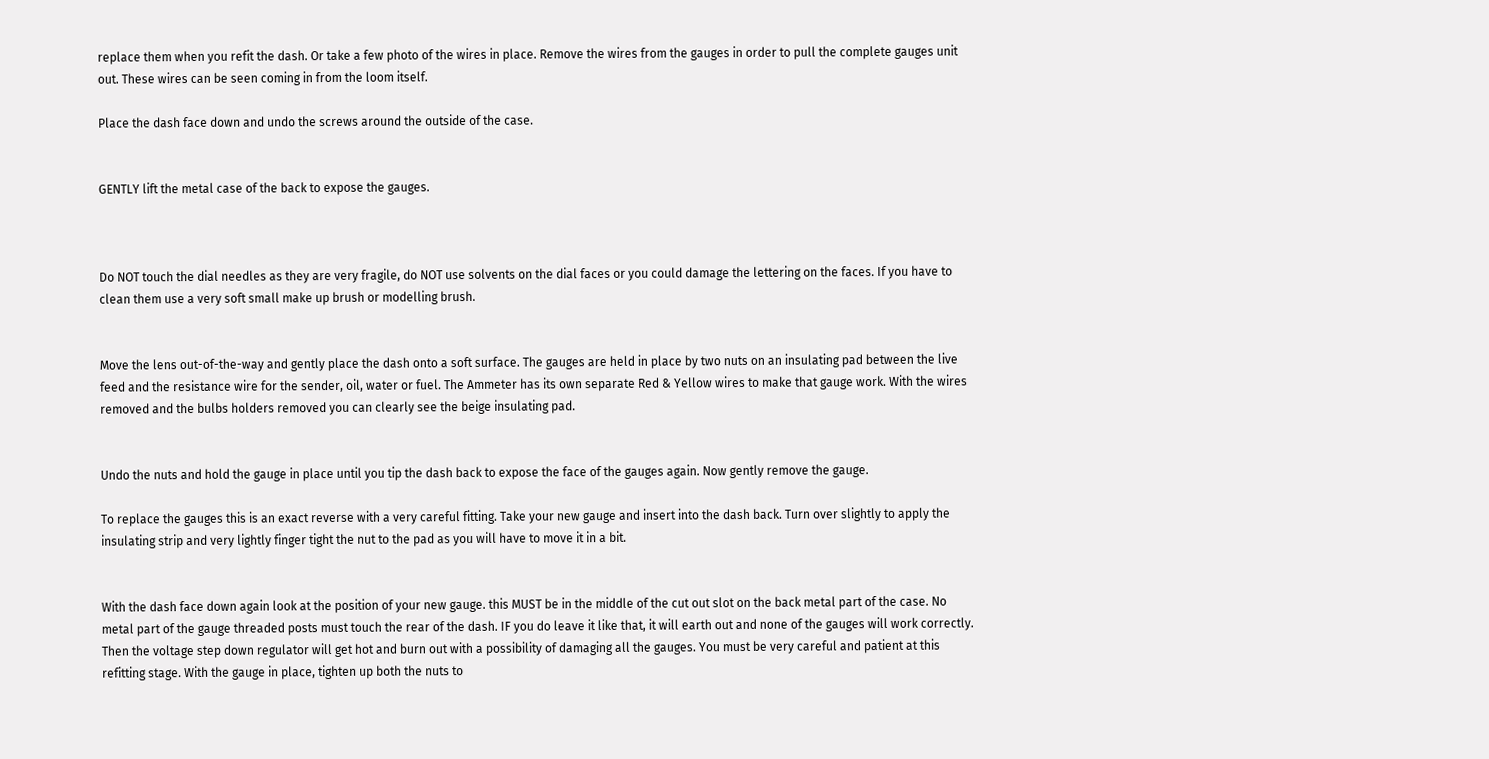replace them when you refit the dash. Or take a few photo of the wires in place. Remove the wires from the gauges in order to pull the complete gauges unit out. These wires can be seen coming in from the loom itself.

Place the dash face down and undo the screws around the outside of the case.


GENTLY lift the metal case of the back to expose the gauges.



Do NOT touch the dial needles as they are very fragile, do NOT use solvents on the dial faces or you could damage the lettering on the faces. If you have to clean them use a very soft small make up brush or modelling brush.


Move the lens out-of-the-way and gently place the dash onto a soft surface. The gauges are held in place by two nuts on an insulating pad between the live feed and the resistance wire for the sender, oil, water or fuel. The Ammeter has its own separate Red & Yellow wires to make that gauge work. With the wires removed and the bulbs holders removed you can clearly see the beige insulating pad.


Undo the nuts and hold the gauge in place until you tip the dash back to expose the face of the gauges again. Now gently remove the gauge.

To replace the gauges this is an exact reverse with a very careful fitting. Take your new gauge and insert into the dash back. Turn over slightly to apply the insulating strip and very lightly finger tight the nut to the pad as you will have to move it in a bit.


With the dash face down again look at the position of your new gauge. this MUST be in the middle of the cut out slot on the back metal part of the case. No metal part of the gauge threaded posts must touch the rear of the dash. IF you do leave it like that, it will earth out and none of the gauges will work correctly. Then the voltage step down regulator will get hot and burn out with a possibility of damaging all the gauges. You must be very careful and patient at this refitting stage. With the gauge in place, tighten up both the nuts to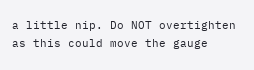a little nip. Do NOT overtighten as this could move the gauge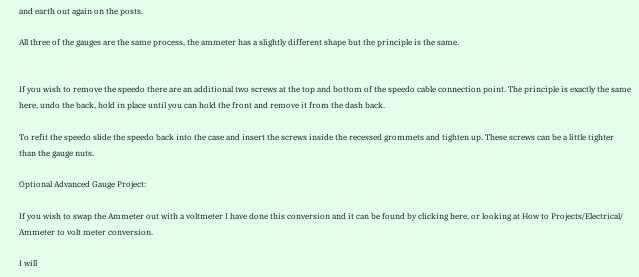and earth out again on the posts.

All three of the gauges are the same process, the ammeter has a slightly different shape but the principle is the same.


If you wish to remove the speedo there are an additional two screws at the top and bottom of the speedo cable connection point. The principle is exactly the same here, undo the back, hold in place until you can hold the front and remove it from the dash back.

To refit the speedo slide the speedo back into the case and insert the screws inside the recessed grommets and tighten up. These screws can be a little tighter than the gauge nuts.

Optional Advanced Gauge Project:

If you wish to swap the Ammeter out with a voltmeter I have done this conversion and it can be found by clicking here, or looking at How to Projects/Electrical/ Ammeter to volt meter conversion.

I will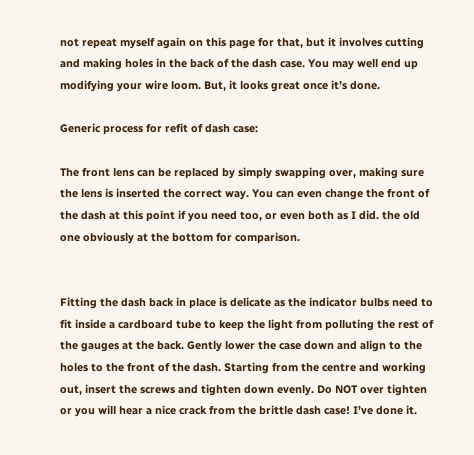not repeat myself again on this page for that, but it involves cutting and making holes in the back of the dash case. You may well end up modifying your wire loom. But, it looks great once it’s done.

Generic process for refit of dash case:

The front lens can be replaced by simply swapping over, making sure the lens is inserted the correct way. You can even change the front of the dash at this point if you need too, or even both as I did. the old one obviously at the bottom for comparison.


Fitting the dash back in place is delicate as the indicator bulbs need to fit inside a cardboard tube to keep the light from polluting the rest of the gauges at the back. Gently lower the case down and align to the holes to the front of the dash. Starting from the centre and working out, insert the screws and tighten down evenly. Do NOT over tighten or you will hear a nice crack from the brittle dash case! I’ve done it.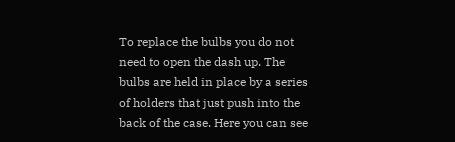To replace the bulbs you do not need to open the dash up. The bulbs are held in place by a series of holders that just push into the back of the case. Here you can see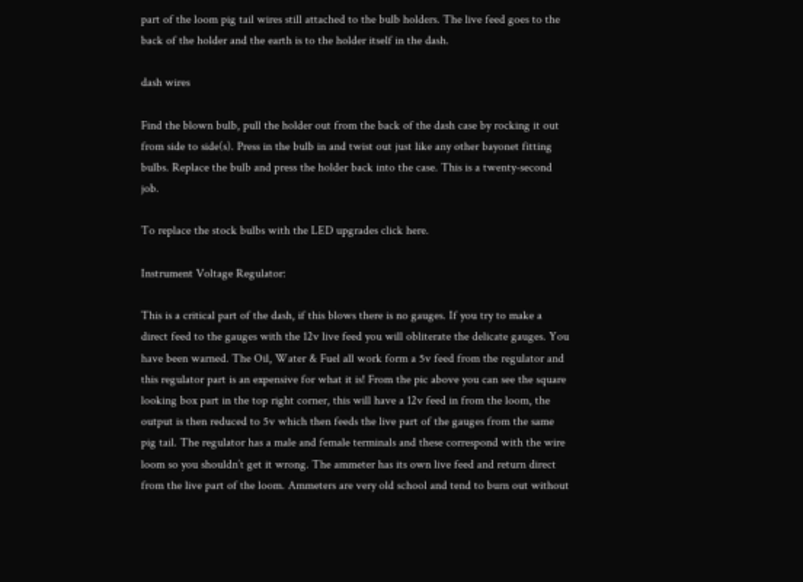part of the loom pig tail wires still attached to the bulb holders. The live feed goes to the back of the holder and the earth is to the holder itself in the dash.

dash wires

Find the blown bulb, pull the holder out from the back of the dash case by rocking it out from side to side(s). Press in the bulb in and twist out just like any other bayonet fitting bulbs. Replace the bulb and press the holder back into the case. This is a twenty-second job.

To replace the stock bulbs with the LED upgrades click here.

Instrument Voltage Regulator:

This is a critical part of the dash, if this blows there is no gauges. If you try to make a direct feed to the gauges with the 12v live feed you will obliterate the delicate gauges. You have been warned. The Oil, Water & Fuel all work form a 5v feed from the regulator and this regulator part is an expensive for what it is! From the pic above you can see the square looking box part in the top right corner, this will have a 12v feed in from the loom, the output is then reduced to 5v which then feeds the live part of the gauges from the same pig tail. The regulator has a male and female terminals and these correspond with the wire loom so you shouldn’t get it wrong. The ammeter has its own live feed and return direct from the live part of the loom. Ammeters are very old school and tend to burn out without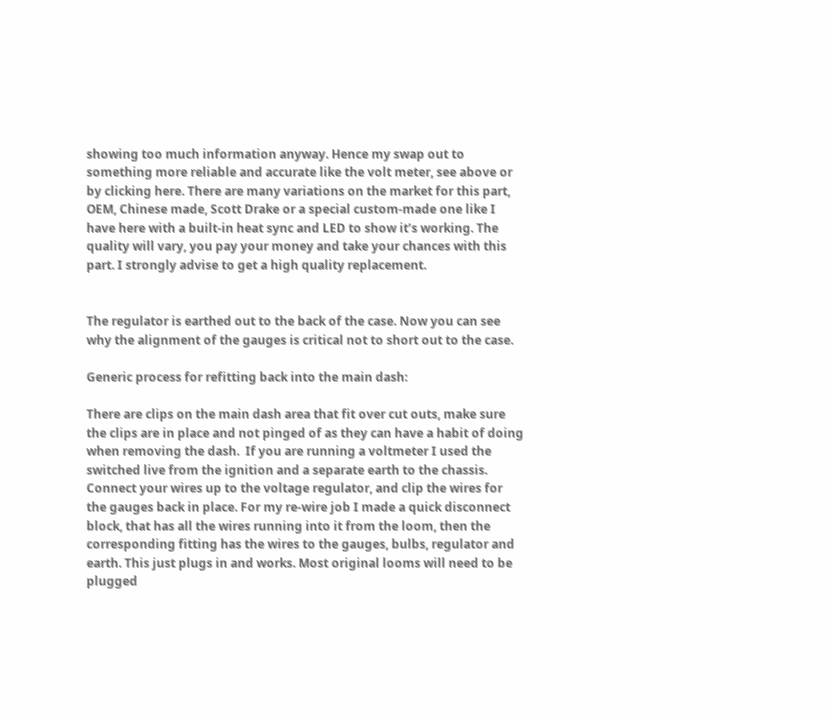showing too much information anyway. Hence my swap out to something more reliable and accurate like the volt meter, see above or by clicking here. There are many variations on the market for this part, OEM, Chinese made, Scott Drake or a special custom-made one like I have here with a built-in heat sync and LED to show it’s working. The quality will vary, you pay your money and take your chances with this part. I strongly advise to get a high quality replacement.


The regulator is earthed out to the back of the case. Now you can see why the alignment of the gauges is critical not to short out to the case.

Generic process for refitting back into the main dash:

There are clips on the main dash area that fit over cut outs, make sure the clips are in place and not pinged of as they can have a habit of doing when removing the dash.  If you are running a voltmeter I used the switched live from the ignition and a separate earth to the chassis. Connect your wires up to the voltage regulator, and clip the wires for the gauges back in place. For my re-wire job I made a quick disconnect block, that has all the wires running into it from the loom, then the corresponding fitting has the wires to the gauges, bulbs, regulator and earth. This just plugs in and works. Most original looms will need to be plugged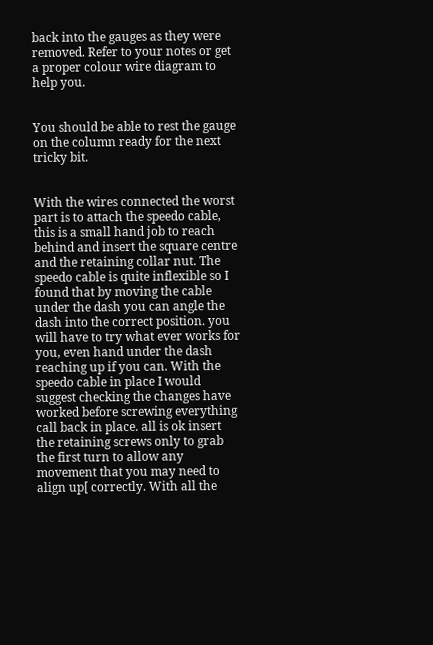back into the gauges as they were removed. Refer to your notes or get a proper colour wire diagram to help you.


You should be able to rest the gauge on the column ready for the next tricky bit.


With the wires connected the worst part is to attach the speedo cable, this is a small hand job to reach behind and insert the square centre and the retaining collar nut. The speedo cable is quite inflexible so I found that by moving the cable under the dash you can angle the dash into the correct position. you will have to try what ever works for you, even hand under the dash reaching up if you can. With the speedo cable in place I would suggest checking the changes have worked before screwing everything call back in place. all is ok insert the retaining screws only to grab the first turn to allow any movement that you may need to align up[ correctly. With all the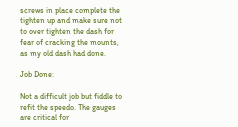screws in place complete the tighten up and make sure not to over tighten the dash for fear of cracking the mounts, as my old dash had done.

Job Done:

Not a difficult job but fiddle to refit the speedo. The gauges are critical for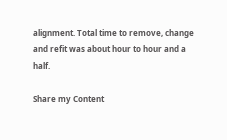alignment. Total time to remove, change and refit was about hour to hour and a half.

Share my Content